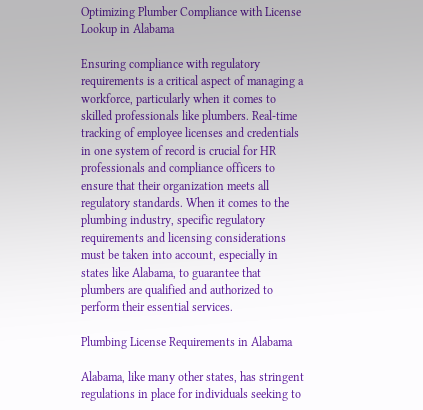Optimizing Plumber Compliance with License Lookup in Alabama

Ensuring compliance with regulatory requirements is a critical aspect of managing a workforce, particularly when it comes to skilled professionals like plumbers. Real-time tracking of employee licenses and credentials in one system of record is crucial for HR professionals and compliance officers to ensure that their organization meets all regulatory standards. When it comes to the plumbing industry, specific regulatory requirements and licensing considerations must be taken into account, especially in states like Alabama, to guarantee that plumbers are qualified and authorized to perform their essential services.

Plumbing License Requirements in Alabama

Alabama, like many other states, has stringent regulations in place for individuals seeking to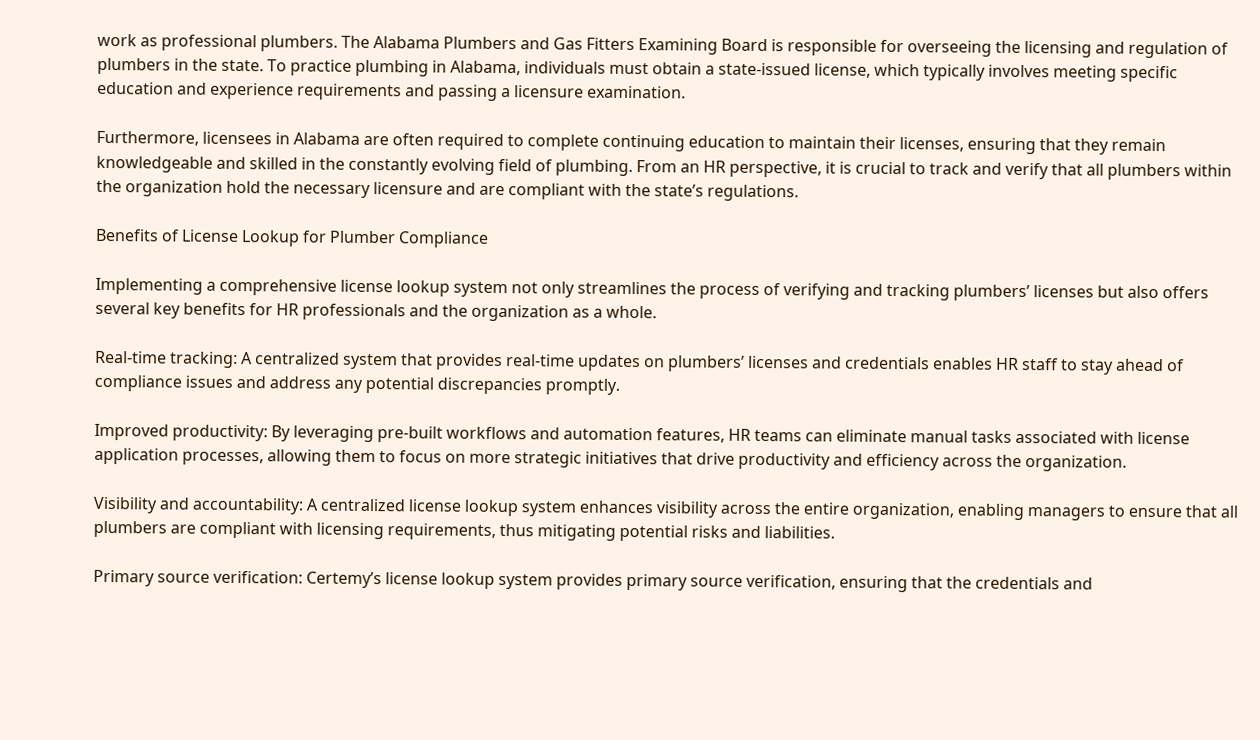work as professional plumbers. The Alabama Plumbers and Gas Fitters Examining Board is responsible for overseeing the licensing and regulation of plumbers in the state. To practice plumbing in Alabama, individuals must obtain a state-issued license, which typically involves meeting specific education and experience requirements and passing a licensure examination.

Furthermore, licensees in Alabama are often required to complete continuing education to maintain their licenses, ensuring that they remain knowledgeable and skilled in the constantly evolving field of plumbing. From an HR perspective, it is crucial to track and verify that all plumbers within the organization hold the necessary licensure and are compliant with the state’s regulations.

Benefits of License Lookup for Plumber Compliance

Implementing a comprehensive license lookup system not only streamlines the process of verifying and tracking plumbers’ licenses but also offers several key benefits for HR professionals and the organization as a whole.

Real-time tracking: A centralized system that provides real-time updates on plumbers’ licenses and credentials enables HR staff to stay ahead of compliance issues and address any potential discrepancies promptly.

Improved productivity: By leveraging pre-built workflows and automation features, HR teams can eliminate manual tasks associated with license application processes, allowing them to focus on more strategic initiatives that drive productivity and efficiency across the organization.

Visibility and accountability: A centralized license lookup system enhances visibility across the entire organization, enabling managers to ensure that all plumbers are compliant with licensing requirements, thus mitigating potential risks and liabilities.

Primary source verification: Certemy’s license lookup system provides primary source verification, ensuring that the credentials and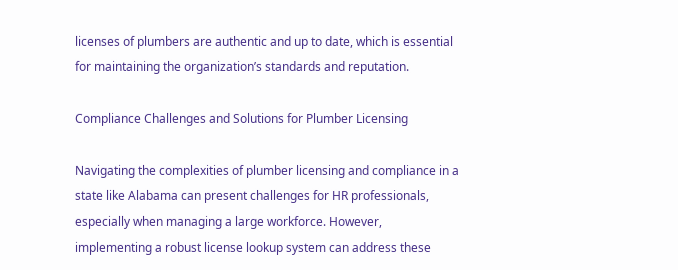licenses of plumbers are authentic and up to date, which is essential for maintaining the organization’s standards and reputation.

Compliance Challenges and Solutions for Plumber Licensing

Navigating the complexities of plumber licensing and compliance in a state like Alabama can present challenges for HR professionals, especially when managing a large workforce. However, implementing a robust license lookup system can address these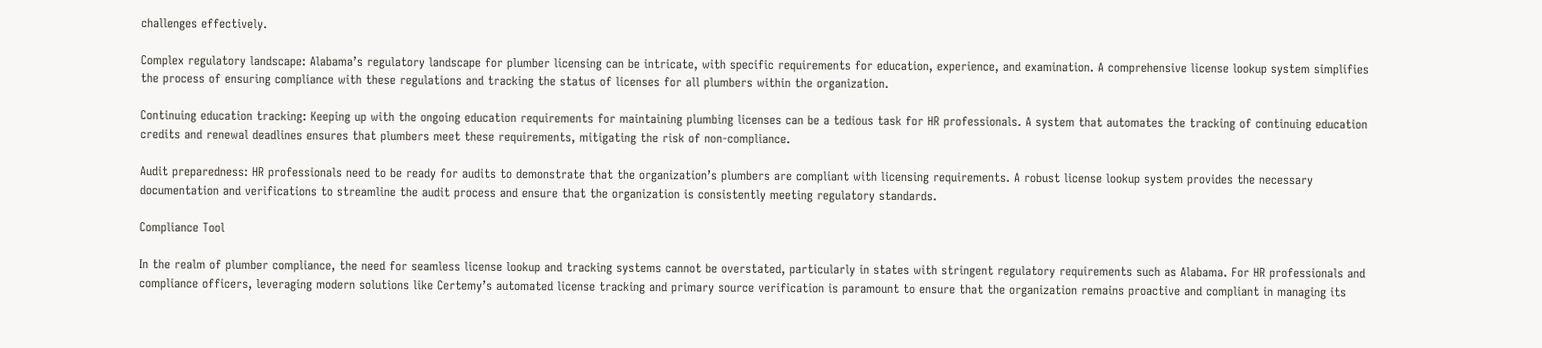challenges effectively.

Complex regulatory landscape: Alabama’s regulatory landscape for plumber licensing can be intricate, with specific requirements for education, experience, and examination. A comprehensive license lookup system simplifies the process of ensuring compliance with these regulations and tracking the status of licenses for all plumbers within the organization.

Continuing education tracking: Keeping up with the ongoing education requirements for maintaining plumbing licenses can be a tedious task for HR professionals. A system that automates the tracking of continuing education credits and renewal deadlines ensures that plumbers meet these requirements, mitigating the risk of non-compliance.

Audit preparedness: HR professionals need to be ready for audits to demonstrate that the organization’s plumbers are compliant with licensing requirements. A robust license lookup system provides the necessary documentation and verifications to streamline the audit process and ensure that the organization is consistently meeting regulatory standards.

Compliance Tool

In the realm of plumber compliance, the need for seamless license lookup and tracking systems cannot be overstated, particularly in states with stringent regulatory requirements such as Alabama. For HR professionals and compliance officers, leveraging modern solutions like Certemy’s automated license tracking and primary source verification is paramount to ensure that the organization remains proactive and compliant in managing its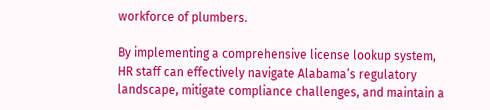workforce of plumbers.

By implementing a comprehensive license lookup system, HR staff can effectively navigate Alabama’s regulatory landscape, mitigate compliance challenges, and maintain a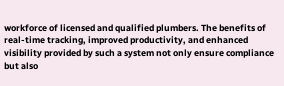workforce of licensed and qualified plumbers. The benefits of real-time tracking, improved productivity, and enhanced visibility provided by such a system not only ensure compliance but also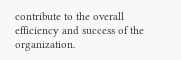contribute to the overall efficiency and success of the organization.